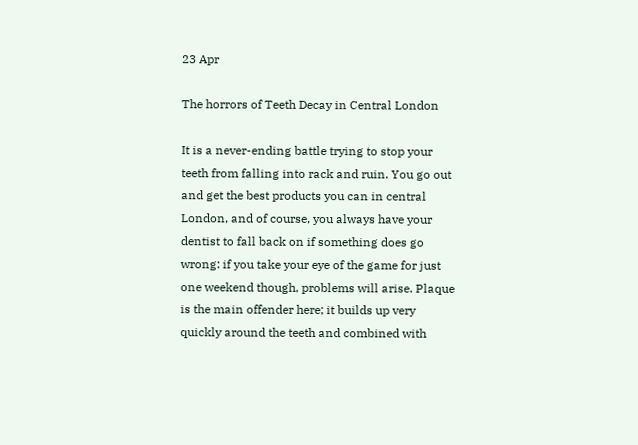23 Apr

The horrors of Teeth Decay in Central London

It is a never-ending battle trying to stop your teeth from falling into rack and ruin. You go out and get the best products you can in central London, and of course, you always have your dentist to fall back on if something does go wrong: if you take your eye of the game for just one weekend though, problems will arise. Plaque is the main offender here; it builds up very quickly around the teeth and combined with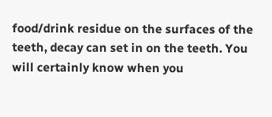food/drink residue on the surfaces of the teeth, decay can set in on the teeth. You will certainly know when you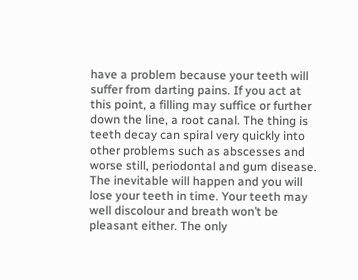have a problem because your teeth will suffer from darting pains. If you act at this point, a filling may suffice or further down the line, a root canal. The thing is teeth decay can spiral very quickly into other problems such as abscesses and worse still, periodontal and gum disease. The inevitable will happen and you will lose your teeth in time. Your teeth may well discolour and breath won’t be pleasant either. The only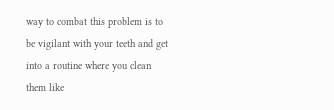way to combat this problem is to be vigilant with your teeth and get into a routine where you clean them like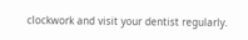clockwork and visit your dentist regularly.